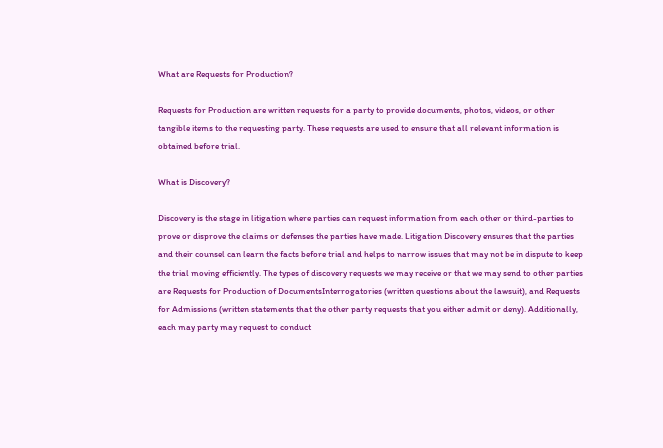What are Requests for Production?

Requests for Production are written requests for a party to provide documents, photos, videos, or other tangible items to the requesting party. These requests are used to ensure that all relevant information is obtained before trial.

What is Discovery?

Discovery is the stage in litigation where parties can request information from each other or third-parties to prove or disprove the claims or defenses the parties have made. Litigation Discovery ensures that the parties and their counsel can learn the facts before trial and helps to narrow issues that may not be in dispute to keep the trial moving efficiently. The types of discovery requests we may receive or that we may send to other parties are Requests for Production of DocumentsInterrogatories (written questions about the lawsuit), and Requests for Admissions (written statements that the other party requests that you either admit or deny). Additionally, each may party may request to conduct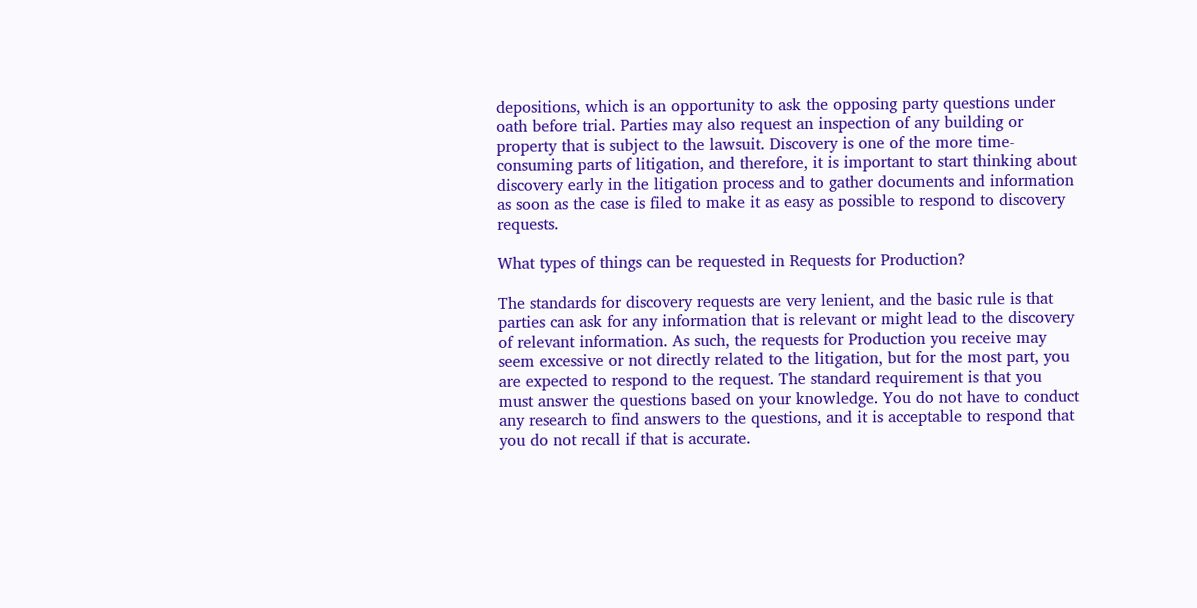depositions, which is an opportunity to ask the opposing party questions under oath before trial. Parties may also request an inspection of any building or property that is subject to the lawsuit. Discovery is one of the more time-consuming parts of litigation, and therefore, it is important to start thinking about discovery early in the litigation process and to gather documents and information as soon as the case is filed to make it as easy as possible to respond to discovery requests.

What types of things can be requested in Requests for Production?

The standards for discovery requests are very lenient, and the basic rule is that parties can ask for any information that is relevant or might lead to the discovery of relevant information. As such, the requests for Production you receive may seem excessive or not directly related to the litigation, but for the most part, you are expected to respond to the request. The standard requirement is that you must answer the questions based on your knowledge. You do not have to conduct any research to find answers to the questions, and it is acceptable to respond that you do not recall if that is accurate.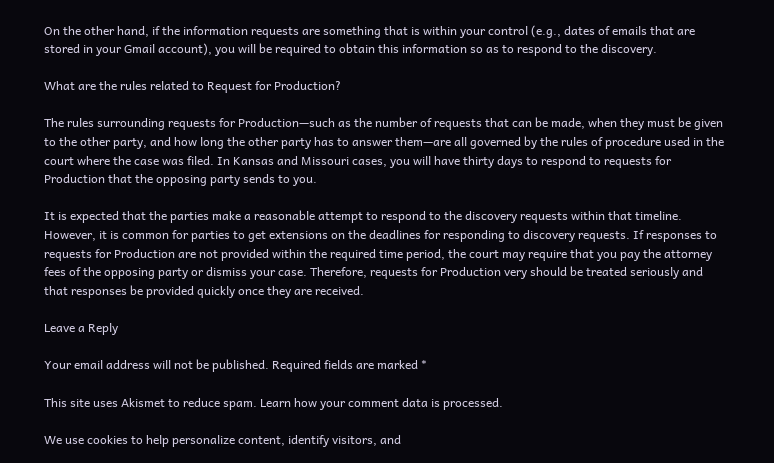On the other hand, if the information requests are something that is within your control (e.g., dates of emails that are stored in your Gmail account), you will be required to obtain this information so as to respond to the discovery.

What are the rules related to Request for Production?

The rules surrounding requests for Production—such as the number of requests that can be made, when they must be given to the other party, and how long the other party has to answer them—are all governed by the rules of procedure used in the court where the case was filed. In Kansas and Missouri cases, you will have thirty days to respond to requests for Production that the opposing party sends to you.

It is expected that the parties make a reasonable attempt to respond to the discovery requests within that timeline. However, it is common for parties to get extensions on the deadlines for responding to discovery requests. If responses to requests for Production are not provided within the required time period, the court may require that you pay the attorney fees of the opposing party or dismiss your case. Therefore, requests for Production very should be treated seriously and that responses be provided quickly once they are received.

Leave a Reply

Your email address will not be published. Required fields are marked *

This site uses Akismet to reduce spam. Learn how your comment data is processed.

We use cookies to help personalize content, identify visitors, and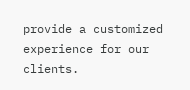provide a customized experience for our clients.